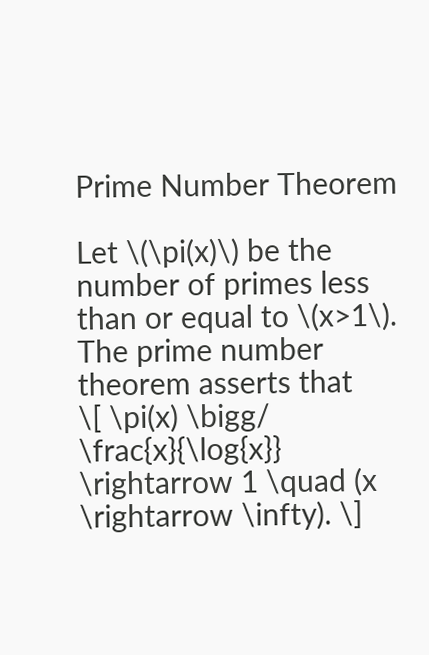Prime Number Theorem

Let \(\pi(x)\) be the number of primes less than or equal to \(x>1\). The prime number theorem asserts that
\[ \pi(x) \bigg/ \frac{x}{\log{x}} \rightarrow 1 \quad (x \rightarrow \infty). \]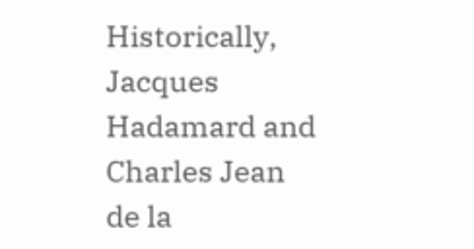Historically, Jacques Hadamard and Charles Jean de la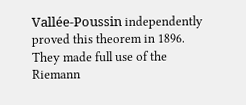Vallée-Poussin independently proved this theorem in 1896. They made full use of the Riemann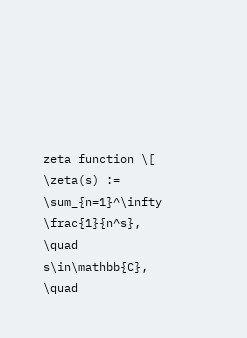zeta function \[ \zeta(s) := \sum_{n=1}^\infty \frac{1}{n^s}, \quad s\in\mathbb{C}, \quad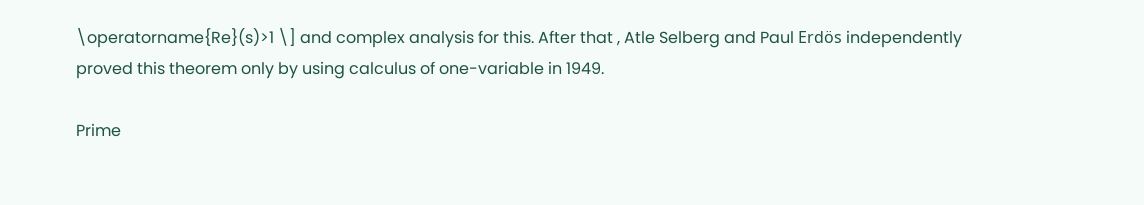\operatorname{Re}(s)>1 \] and complex analysis for this. After that , Atle Selberg and Paul Erdös independently proved this theorem only by using calculus of one-variable in 1949.

Prime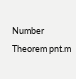Number Theorem pnt.m